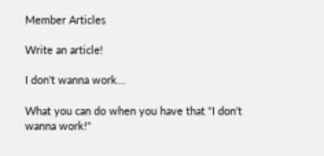Member Articles

Write an article!

I don't wanna work...

What you can do when you have that "I don't wanna work!"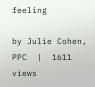feeling

by Julie Cohen, PPC  |  1611 views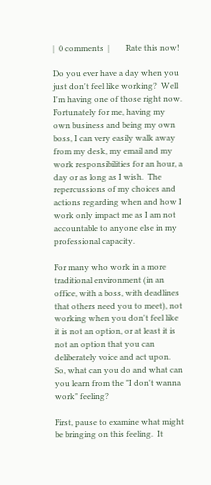|  0 comments  |        Rate this now!

Do you ever have a day when you just don't feel like working?  Well I'm having one of those right now.  Fortunately for me, having my own business and being my own boss, I can very easily walk away from my desk, my email and my work responsibilities for an hour, a day or as long as I wish.  The repercussions of my choices and actions regarding when and how I work only impact me as I am not accountable to anyone else in my professional capacity.

For many who work in a more traditional environment (in an office, with a boss, with deadlines that others need you to meet), not working when you don't feel like it is not an option, or at least it is not an option that you can deliberately voice and act upon.  So, what can you do and what can you learn from the "I don't wanna work" feeling?

First, pause to examine what might be bringing on this feeling.  It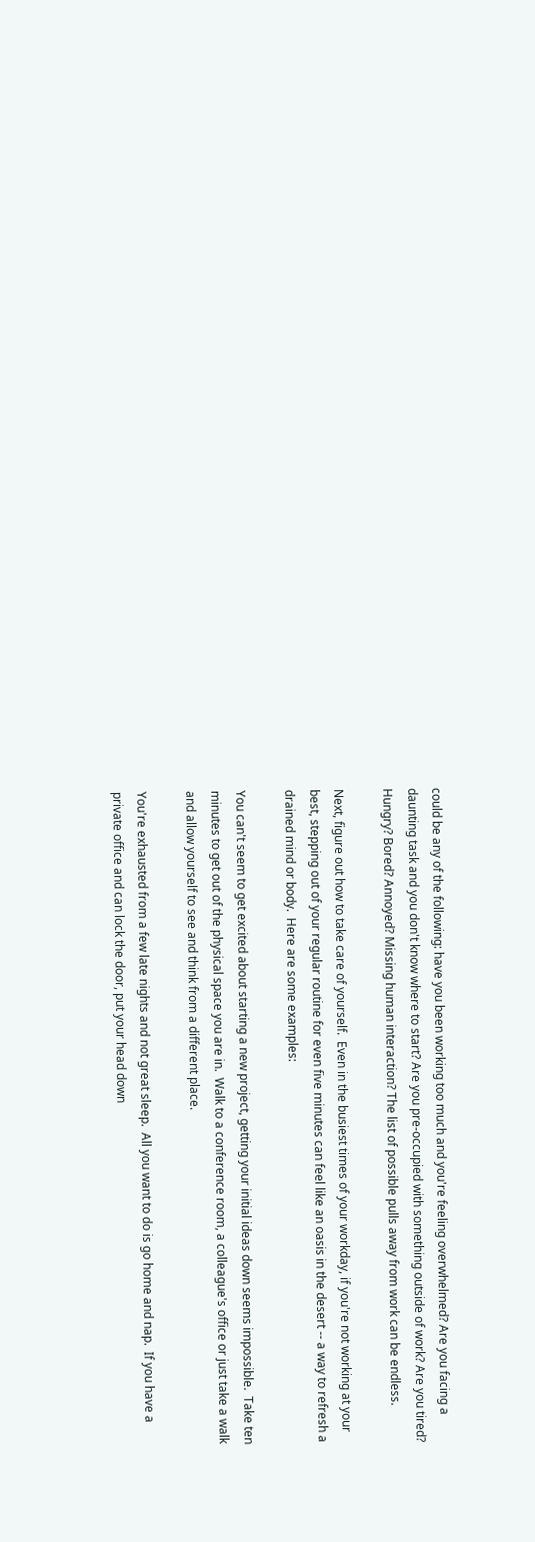could be any of the following: have you been working too much and you're feeling overwhelmed? Are you facing a daunting task and you don't know where to start? Are you pre-occupied with something outside of work? Are you tired? Hungry? Bored? Annoyed? Missing human interaction? The list of possible pulls away from work can be endless.

Next, figure out how to take care of yourself.  Even in the busiest times of your workday, if you're not working at your best, stepping out of your regular routine for even five minutes can feel like an oasis in the desert -- a way to refresh a drained mind or body.  Here are some examples:

You can't seem to get excited about starting a new project, getting your initial ideas down seems impossible.  Take ten minutes to get out of the physical space you are in.  Walk to a conference room, a colleague's office or just take a walk and allow yourself to see and think from a different place.

You're exhausted from a few late nights and not great sleep.  All you want to do is go home and nap.  If you have a private office and can lock the door, put your head down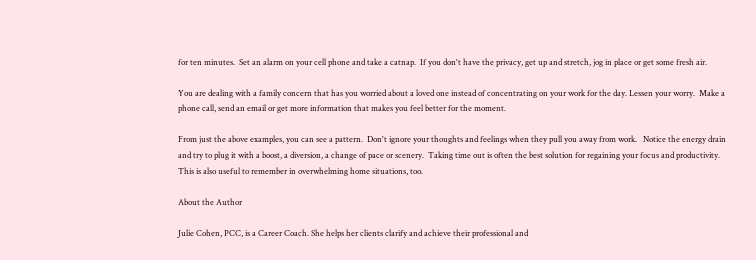for ten minutes.  Set an alarm on your cell phone and take a catnap.  If you don't have the privacy, get up and stretch, jog in place or get some fresh air.

You are dealing with a family concern that has you worried about a loved one instead of concentrating on your work for the day. Lessen your worry.  Make a phone call, send an email or get more information that makes you feel better for the moment.

From just the above examples, you can see a pattern.  Don't ignore your thoughts and feelings when they pull you away from work.   Notice the energy drain and try to plug it with a boost, a diversion, a change of pace or scenery.  Taking time out is often the best solution for regaining your focus and productivity.  This is also useful to remember in overwhelming home situations, too.

About the Author

Julie Cohen, PCC, is a Career Coach. She helps her clients clarify and achieve their professional and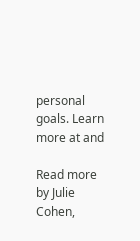personal goals. Learn more at and

Read more by Julie Cohen,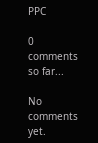PPC

0 comments so far...

No comments yet.